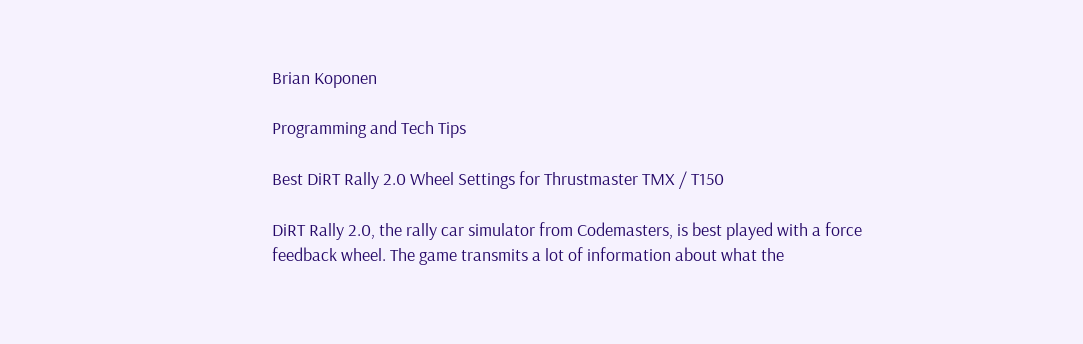Brian Koponen

Programming and Tech Tips

Best DiRT Rally 2.0 Wheel Settings for Thrustmaster TMX / T150

DiRT Rally 2.0, the rally car simulator from Codemasters, is best played with a force feedback wheel. The game transmits a lot of information about what the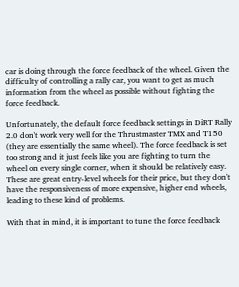car is doing through the force feedback of the wheel. Given the difficulty of controlling a rally car, you want to get as much information from the wheel as possible without fighting the force feedback.

Unfortunately, the default force feedback settings in DiRT Rally 2.0 don't work very well for the Thrustmaster TMX and T150 (they are essentially the same wheel). The force feedback is set too strong and it just feels like you are fighting to turn the wheel on every single corner, when it should be relatively easy. These are great entry-level wheels for their price, but they don't have the responsiveness of more expensive, higher end wheels, leading to these kind of problems.

With that in mind, it is important to tune the force feedback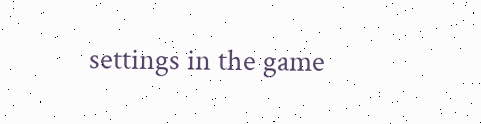settings in the game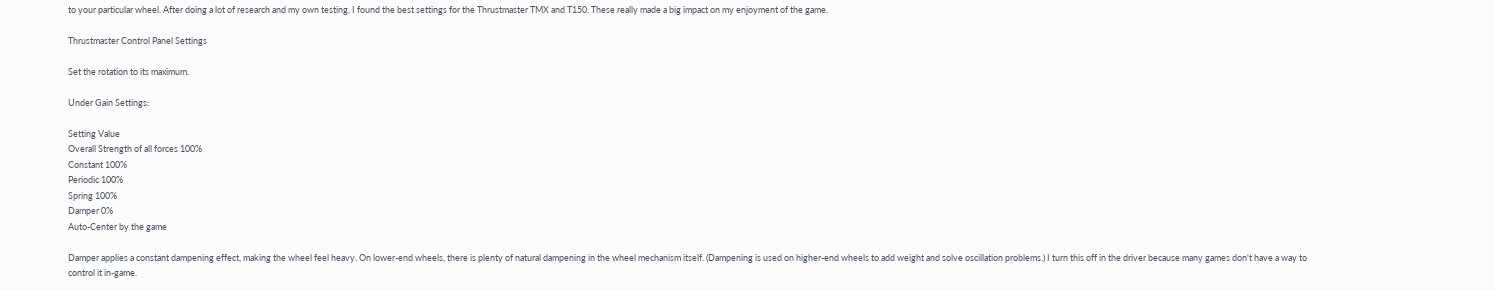to your particular wheel. After doing a lot of research and my own testing, I found the best settings for the Thrustmaster TMX and T150. These really made a big impact on my enjoyment of the game.

Thrustmaster Control Panel Settings

Set the rotation to its maximum.

Under Gain Settings:

Setting Value
Overall Strength of all forces 100%
Constant 100%
Periodic 100%
Spring 100%
Damper 0%
Auto-Center by the game

Damper applies a constant dampening effect, making the wheel feel heavy. On lower-end wheels, there is plenty of natural dampening in the wheel mechanism itself. (Dampening is used on higher-end wheels to add weight and solve oscillation problems.) I turn this off in the driver because many games don't have a way to control it in-game.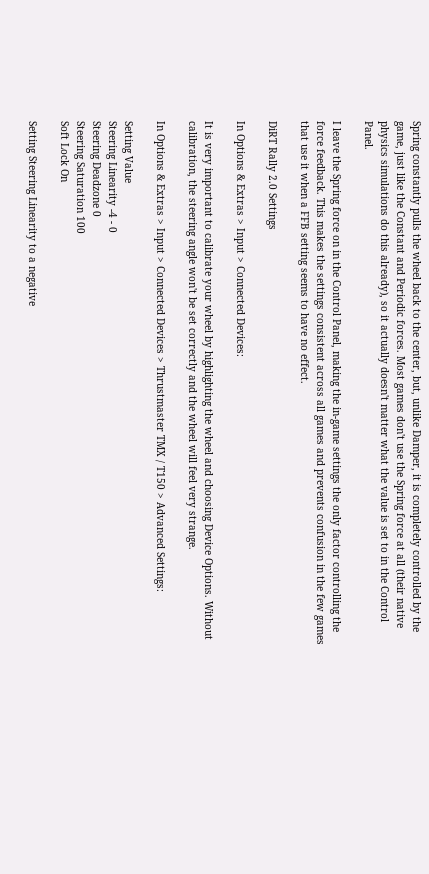Spring constantly pulls the wheel back to the center, but, unlike Damper, it is completely controlled by the game, just like the Constant and Periodic forces. Most games don't use the Spring force at all (their native physics simulations do this already), so it actually doesn't matter what the value is set to in the Control Panel.

I leave the Spring force on in the Control Panel, making the in-game settings the only factor controlling the force feedback. This makes the settings consistent across all games and prevents confusion in the few games that use it when a FFB setting seems to have no effect.

DiRT Rally 2.0 Settings

In Options & Extras > Input > Connected Devices:

It is very important to calibrate your wheel by highlighting the wheel and choosing Device Options. Without calibration, the steering angle won't be set correctly and the wheel will feel very strange.

In Options & Extras > Input > Connected Devices > Thrustmaster TMX / T150 > Advanced Settings:

Setting Value
Steering Linearity -4 - 0
Steering Deadzone 0
Steering Saturation 100
Soft Lock On

Setting Steering Linearity to a negative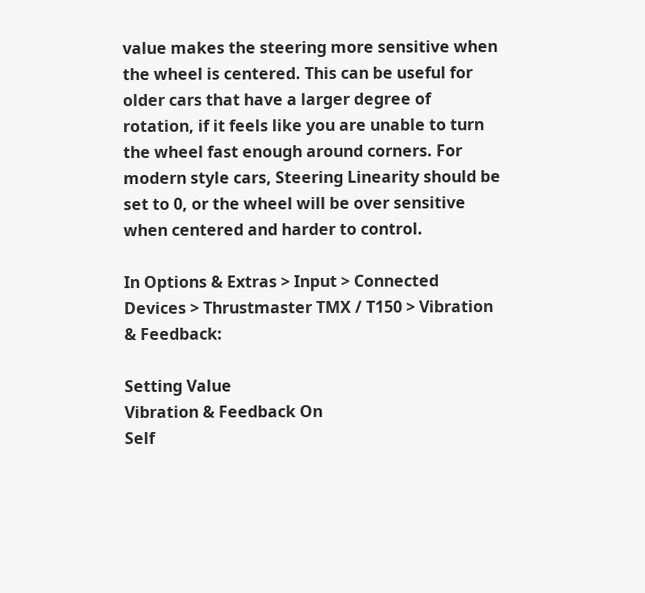value makes the steering more sensitive when the wheel is centered. This can be useful for older cars that have a larger degree of rotation, if it feels like you are unable to turn the wheel fast enough around corners. For modern style cars, Steering Linearity should be set to 0, or the wheel will be over sensitive when centered and harder to control.

In Options & Extras > Input > Connected Devices > Thrustmaster TMX / T150 > Vibration & Feedback:

Setting Value
Vibration & Feedback On
Self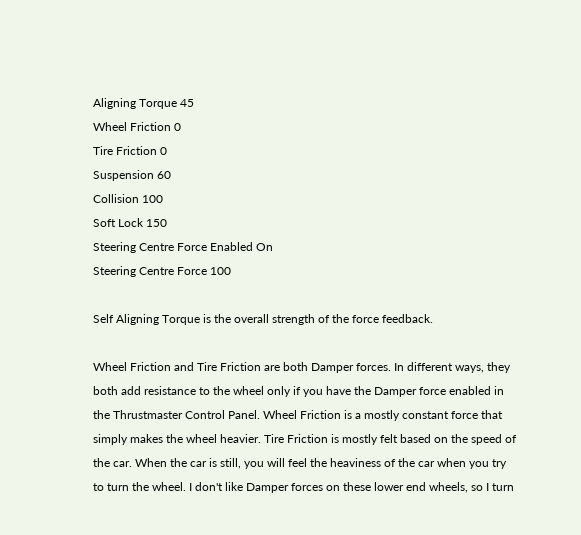Aligning Torque 45
Wheel Friction 0
Tire Friction 0
Suspension 60
Collision 100
Soft Lock 150
Steering Centre Force Enabled On
Steering Centre Force 100

Self Aligning Torque is the overall strength of the force feedback.

Wheel Friction and Tire Friction are both Damper forces. In different ways, they both add resistance to the wheel only if you have the Damper force enabled in the Thrustmaster Control Panel. Wheel Friction is a mostly constant force that simply makes the wheel heavier. Tire Friction is mostly felt based on the speed of the car. When the car is still, you will feel the heaviness of the car when you try to turn the wheel. I don't like Damper forces on these lower end wheels, so I turn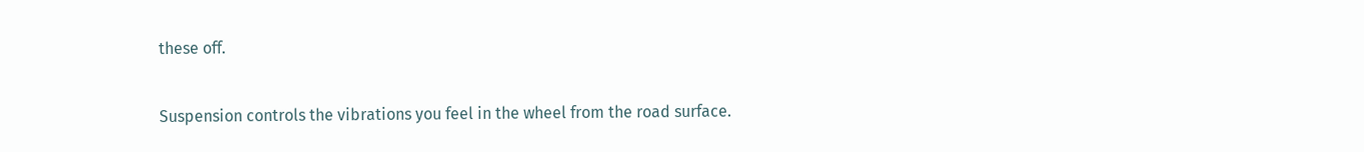these off.

Suspension controls the vibrations you feel in the wheel from the road surface.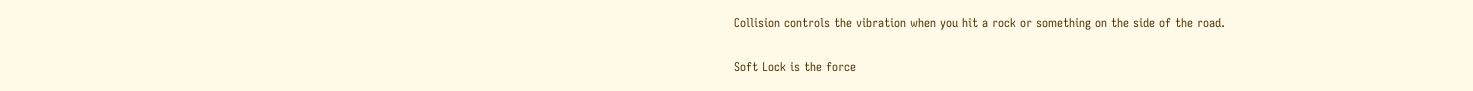Collision controls the vibration when you hit a rock or something on the side of the road.

Soft Lock is the force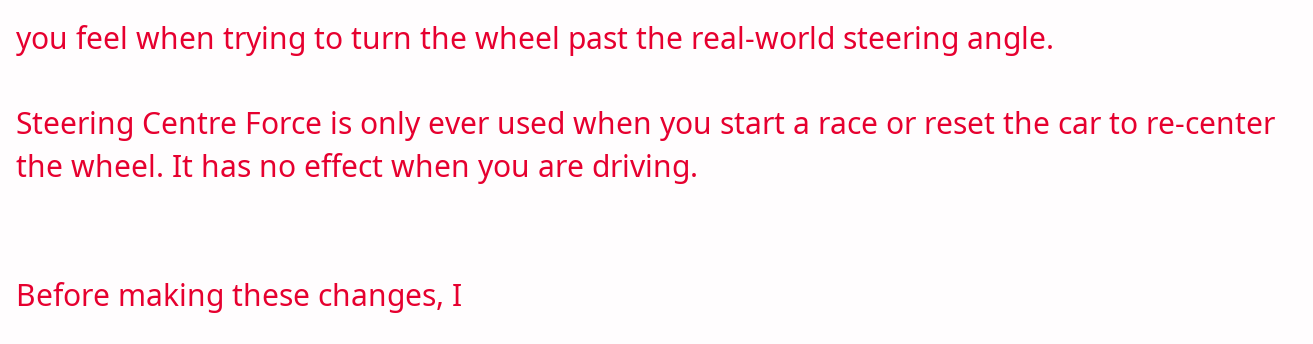you feel when trying to turn the wheel past the real-world steering angle.

Steering Centre Force is only ever used when you start a race or reset the car to re-center the wheel. It has no effect when you are driving.


Before making these changes, I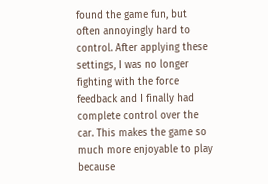found the game fun, but often annoyingly hard to control. After applying these settings, I was no longer fighting with the force feedback and I finally had complete control over the car. This makes the game so much more enjoyable to play because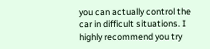you can actually control the car in difficult situations. I highly recommend you try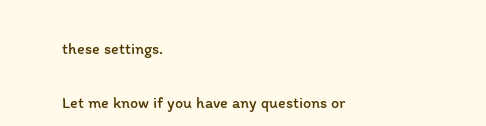these settings.

Let me know if you have any questions or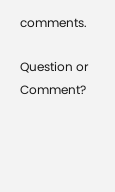comments.

Question or Comment?